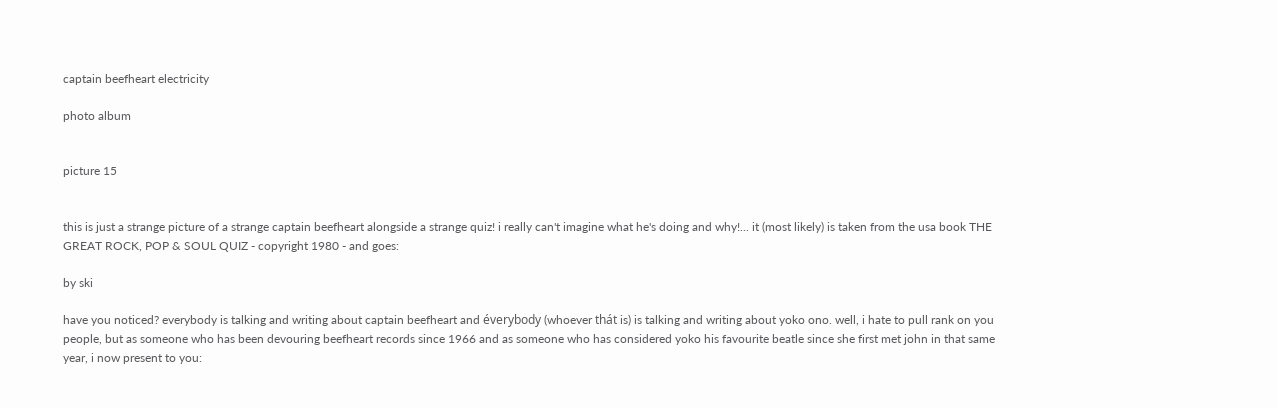captain beefheart electricity

photo album


picture 15


this is just a strange picture of a strange captain beefheart alongside a strange quiz! i really can't imagine what he's doing and why!... it (most likely) is taken from the usa book THE GREAT ROCK, POP & SOUL QUIZ - copyright 1980 - and goes:

by ski

have you noticed? everybody is talking and writing about captain beefheart and éverybody (whoever thát is) is talking and writing about yoko ono. well, i hate to pull rank on you people, but as someone who has been devouring beefheart records since 1966 and as someone who has considered yoko his favourite beatle since she first met john in that same year, i now present to you: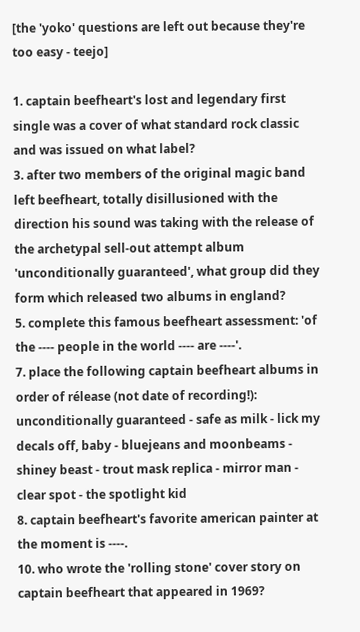[the 'yoko' questions are left out because they're too easy - teejo]

1. captain beefheart's lost and legendary first single was a cover of what standard rock classic and was issued on what label?
3. after two members of the original magic band left beefheart, totally disillusioned with the direction his sound was taking with the release of the archetypal sell-out attempt album 'unconditionally guaranteed', what group did they form which released two albums in england?
5. complete this famous beefheart assessment: 'of the ---- people in the world ---- are ----'.
7. place the following captain beefheart albums in order of rélease (not date of recording!): unconditionally guaranteed - safe as milk - lick my decals off, baby - bluejeans and moonbeams - shiney beast - trout mask replica - mirror man - clear spot - the spotlight kid
8. captain beefheart's favorite american painter at the moment is ----.
10. who wrote the 'rolling stone' cover story on captain beefheart that appeared in 1969?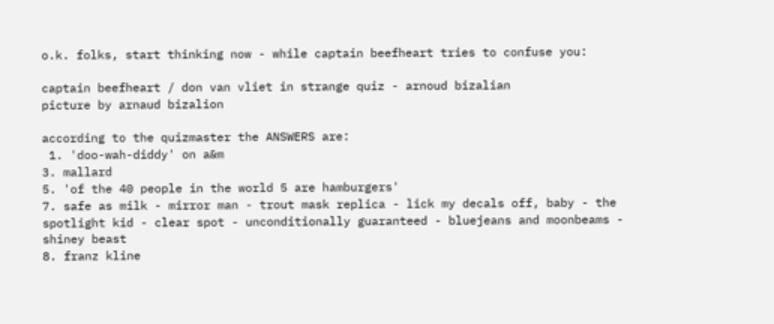o.k. folks, start thinking now - while captain beefheart tries to confuse you:

captain beefheart / don van vliet in strange quiz - arnoud bizalian
picture by arnaud bizalion

according to the quizmaster the ANSWERS are:
 1. 'doo-wah-diddy' on a&m
3. mallard
5. 'of the 40 people in the world 5 are hamburgers'
7. safe as milk - mirror man - trout mask replica - lick my decals off, baby - the spotlight kid - clear spot - unconditionally guaranteed - bluejeans and moonbeams - shiney beast
8. franz kline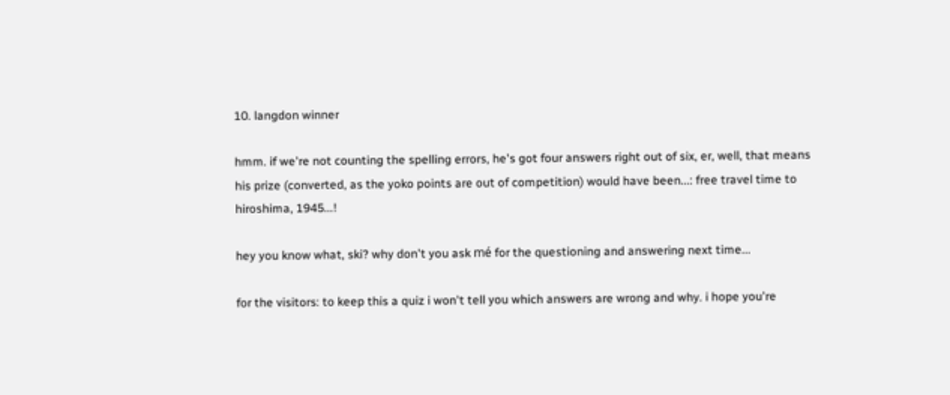10. langdon winner

hmm. if we're not counting the spelling errors, he's got four answers right out of six, er, well, that means his prize (converted, as the yoko points are out of competition) would have been...: free travel time to hiroshima, 1945...!

hey you know what, ski? why don't you ask mé for the questioning and answering next time...

for the visitors: to keep this a quiz i won't tell you which answers are wrong and why. i hope you're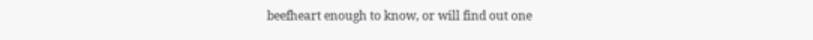beefheart enough to know, or will find out one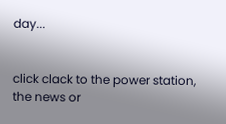day...


click clack to the power station, the news or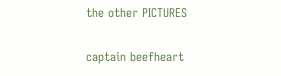the other PICTURES

captain beefheart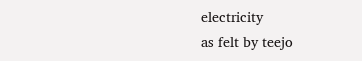electricity
as felt by teejo